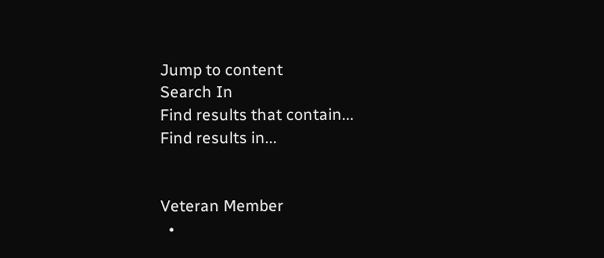Jump to content
Search In
Find results that contain...
Find results in...


Veteran Member
  •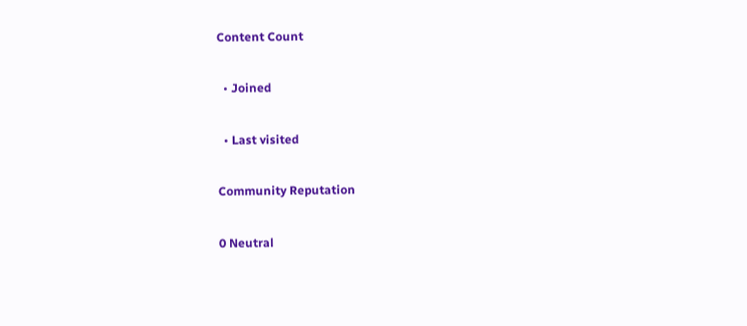Content Count

  • Joined

  • Last visited

Community Reputation

0 Neutral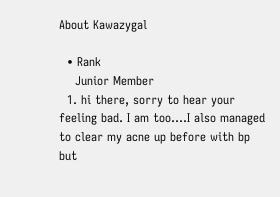About Kawazygal

  • Rank
    Junior Member
  1. hi there, sorry to hear your feeling bad. I am too....I also managed to clear my acne up before with bp but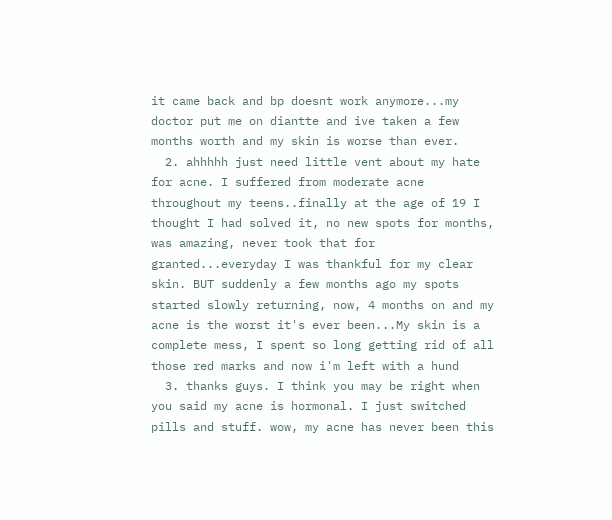it came back and bp doesnt work anymore...my doctor put me on diantte and ive taken a few months worth and my skin is worse than ever.
  2. ahhhhh just need little vent about my hate for acne. I suffered from moderate acne throughout my teens..finally at the age of 19 I thought I had solved it, no new spots for months, was amazing, never took that for granted...everyday I was thankful for my clear skin. BUT suddenly a few months ago my spots started slowly returning, now, 4 months on and my acne is the worst it's ever been...My skin is a complete mess, I spent so long getting rid of all those red marks and now i'm left with a hund
  3. thanks guys. I think you may be right when you said my acne is hormonal. I just switched pills and stuff. wow, my acne has never been this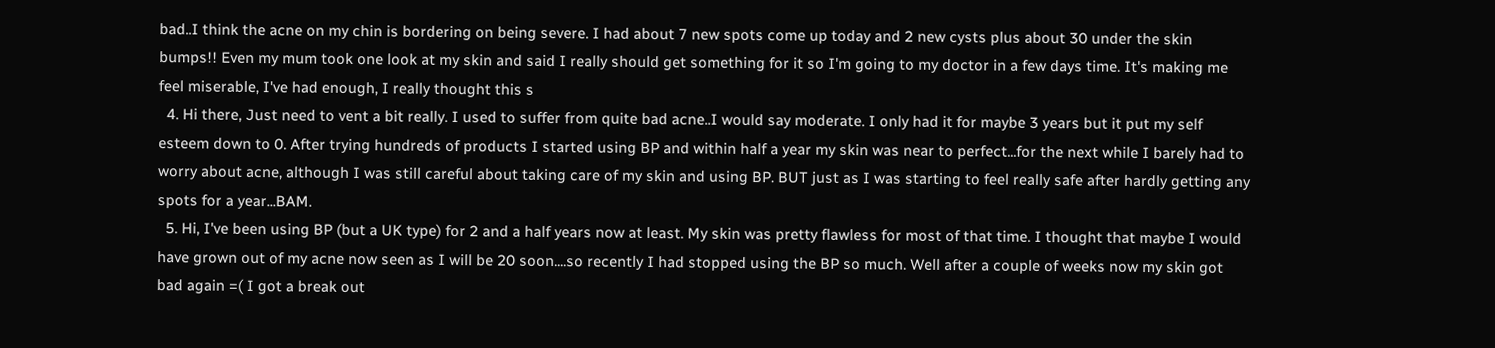bad..I think the acne on my chin is bordering on being severe. I had about 7 new spots come up today and 2 new cysts plus about 30 under the skin bumps!! Even my mum took one look at my skin and said I really should get something for it so I'm going to my doctor in a few days time. It's making me feel miserable, I've had enough, I really thought this s
  4. Hi there, Just need to vent a bit really. I used to suffer from quite bad acne..I would say moderate. I only had it for maybe 3 years but it put my self esteem down to 0. After trying hundreds of products I started using BP and within half a year my skin was near to perfect...for the next while I barely had to worry about acne, although I was still careful about taking care of my skin and using BP. BUT just as I was starting to feel really safe after hardly getting any spots for a year...BAM.
  5. Hi, I've been using BP (but a UK type) for 2 and a half years now at least. My skin was pretty flawless for most of that time. I thought that maybe I would have grown out of my acne now seen as I will be 20 soon....so recently I had stopped using the BP so much. Well after a couple of weeks now my skin got bad again =( I got a break out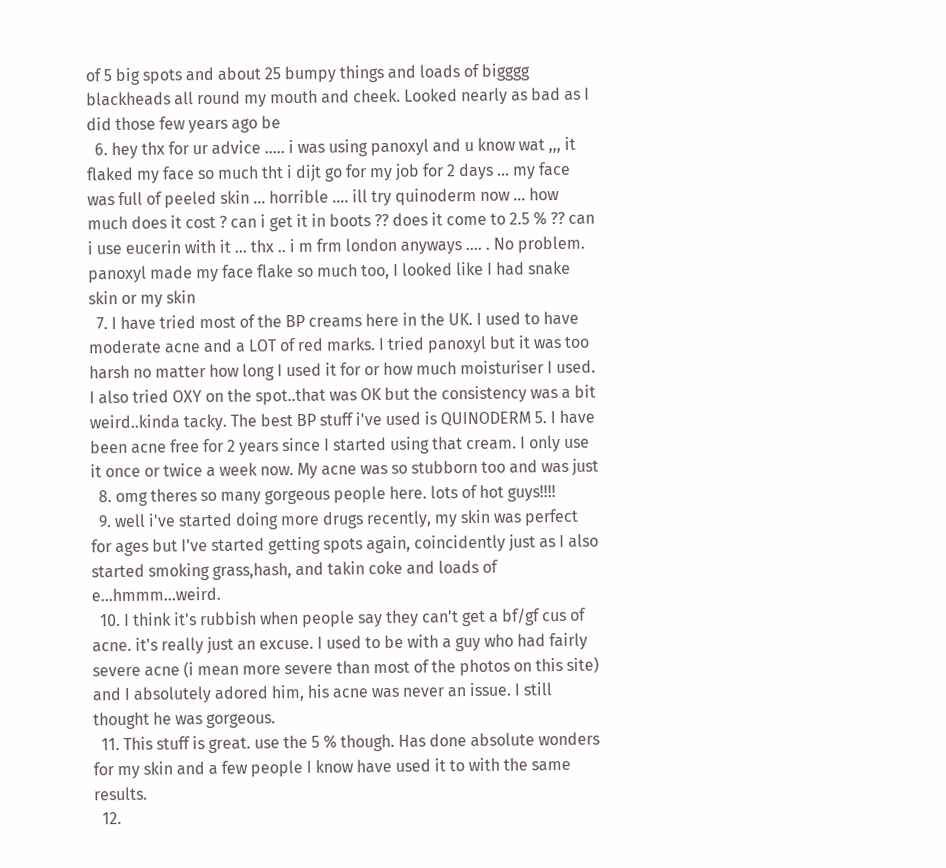of 5 big spots and about 25 bumpy things and loads of bigggg blackheads all round my mouth and cheek. Looked nearly as bad as I did those few years ago be
  6. hey thx for ur advice ..... i was using panoxyl and u know wat ,,, it flaked my face so much tht i dijt go for my job for 2 days ... my face was full of peeled skin ... horrible .... ill try quinoderm now ... how much does it cost ? can i get it in boots ?? does it come to 2.5 % ?? can i use eucerin with it ... thx .. i m frm london anyways .... . No problem. panoxyl made my face flake so much too, I looked like I had snake skin or my skin
  7. I have tried most of the BP creams here in the UK. I used to have moderate acne and a LOT of red marks. I tried panoxyl but it was too harsh no matter how long I used it for or how much moisturiser I used. I also tried OXY on the spot..that was OK but the consistency was a bit weird..kinda tacky. The best BP stuff i've used is QUINODERM 5. I have been acne free for 2 years since I started using that cream. I only use it once or twice a week now. My acne was so stubborn too and was just
  8. omg theres so many gorgeous people here. lots of hot guys!!!!
  9. well i've started doing more drugs recently, my skin was perfect for ages but I've started getting spots again, coincidently just as I also started smoking grass,hash, and takin coke and loads of e...hmmm...weird.
  10. I think it's rubbish when people say they can't get a bf/gf cus of acne. it's really just an excuse. I used to be with a guy who had fairly severe acne (i mean more severe than most of the photos on this site) and I absolutely adored him, his acne was never an issue. I still thought he was gorgeous.
  11. This stuff is great. use the 5 % though. Has done absolute wonders for my skin and a few people I know have used it to with the same results.
  12.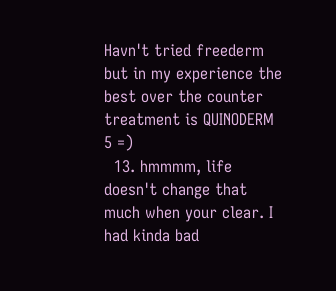Havn't tried freederm but in my experience the best over the counter treatment is QUINODERM 5 =)
  13. hmmmm, life doesn't change that much when your clear. I had kinda bad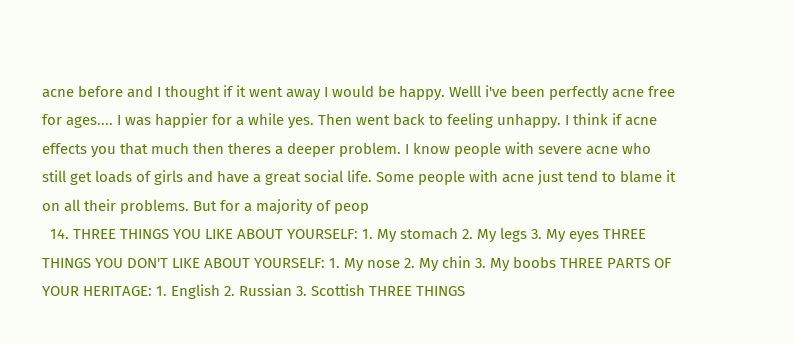acne before and I thought if it went away I would be happy. Welll i've been perfectly acne free for ages.... I was happier for a while yes. Then went back to feeling unhappy. I think if acne effects you that much then theres a deeper problem. I know people with severe acne who still get loads of girls and have a great social life. Some people with acne just tend to blame it on all their problems. But for a majority of peop
  14. THREE THINGS YOU LIKE ABOUT YOURSELF: 1. My stomach 2. My legs 3. My eyes THREE THINGS YOU DON'T LIKE ABOUT YOURSELF: 1. My nose 2. My chin 3. My boobs THREE PARTS OF YOUR HERITAGE: 1. English 2. Russian 3. Scottish THREE THINGS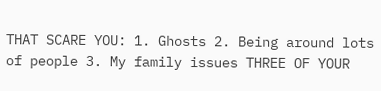THAT SCARE YOU: 1. Ghosts 2. Being around lots of people 3. My family issues THREE OF YOUR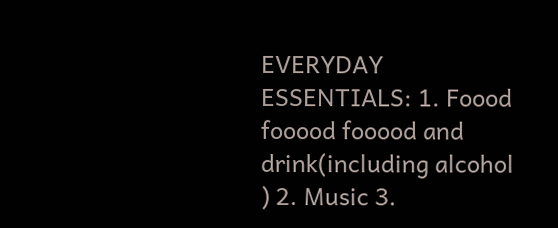EVERYDAY ESSENTIALS: 1. Foood fooood fooood and drink(including alcohol ) 2. Music 3.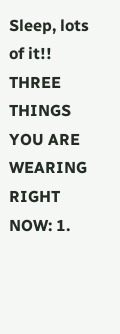Sleep, lots of it!! THREE THINGS YOU ARE WEARING RIGHT NOW: 1.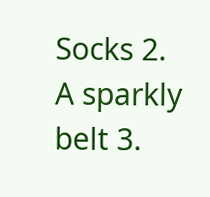Socks 2. A sparkly belt 3.